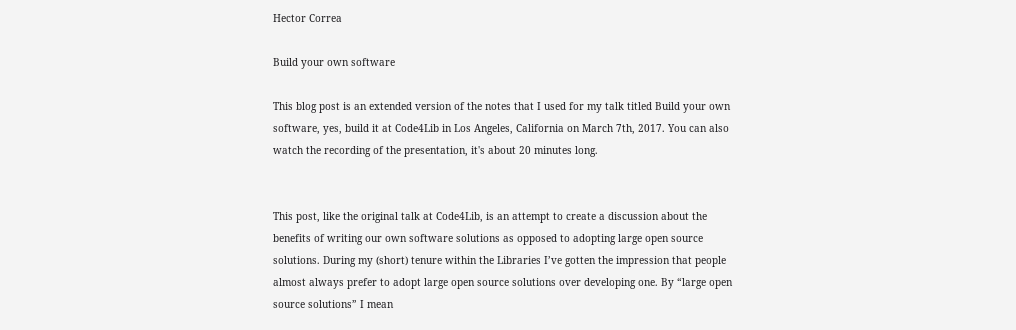Hector Correa

Build your own software

This blog post is an extended version of the notes that I used for my talk titled Build your own software, yes, build it at Code4Lib in Los Angeles, California on March 7th, 2017. You can also watch the recording of the presentation, it's about 20 minutes long.


This post, like the original talk at Code4Lib, is an attempt to create a discussion about the benefits of writing our own software solutions as opposed to adopting large open source solutions. During my (short) tenure within the Libraries I’ve gotten the impression that people almost always prefer to adopt large open source solutions over developing one. By “large open source solutions” I mean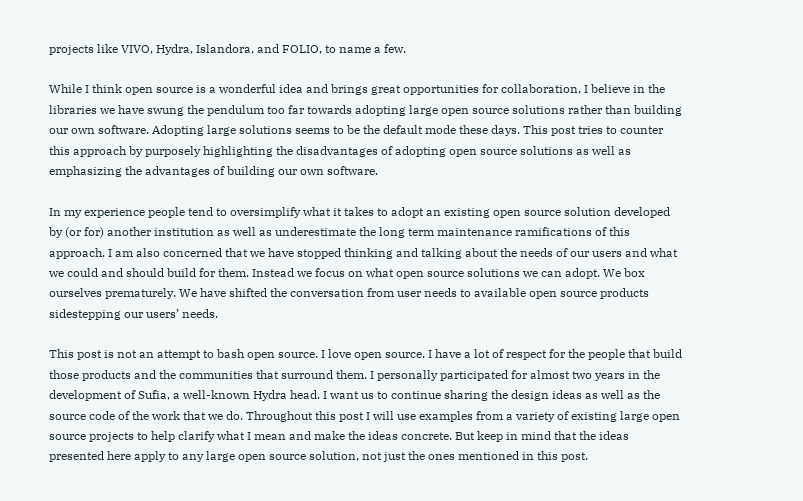projects like VIVO, Hydra, Islandora, and FOLIO, to name a few.

While I think open source is a wonderful idea and brings great opportunities for collaboration, I believe in the libraries we have swung the pendulum too far towards adopting large open source solutions rather than building our own software. Adopting large solutions seems to be the default mode these days. This post tries to counter this approach by purposely highlighting the disadvantages of adopting open source solutions as well as emphasizing the advantages of building our own software.

In my experience people tend to oversimplify what it takes to adopt an existing open source solution developed by (or for) another institution as well as underestimate the long term maintenance ramifications of this approach. I am also concerned that we have stopped thinking and talking about the needs of our users and what we could and should build for them. Instead we focus on what open source solutions we can adopt. We box ourselves prematurely. We have shifted the conversation from user needs to available open source products sidestepping our users’ needs.

This post is not an attempt to bash open source. I love open source. I have a lot of respect for the people that build those products and the communities that surround them. I personally participated for almost two years in the development of Sufia, a well-known Hydra head. I want us to continue sharing the design ideas as well as the source code of the work that we do. Throughout this post I will use examples from a variety of existing large open source projects to help clarify what I mean and make the ideas concrete. But keep in mind that the ideas presented here apply to any large open source solution, not just the ones mentioned in this post.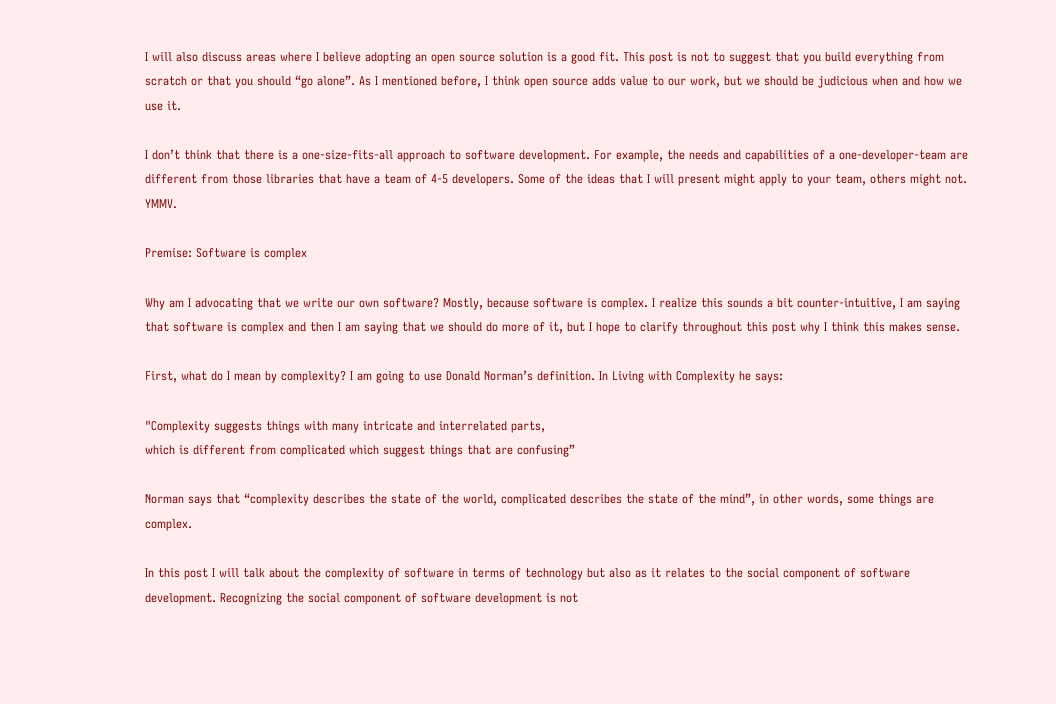I will also discuss areas where I believe adopting an open source solution is a good fit. This post is not to suggest that you build everything from scratch or that you should “go alone”. As I mentioned before, I think open source adds value to our work, but we should be judicious when and how we use it.

I don’t think that there is a one-size-fits-all approach to software development. For example, the needs and capabilities of a one-developer-team are different from those libraries that have a team of 4-5 developers. Some of the ideas that I will present might apply to your team, others might not. YMMV.

Premise: Software is complex

Why am I advocating that we write our own software? Mostly, because software is complex. I realize this sounds a bit counter-intuitive, I am saying that software is complex and then I am saying that we should do more of it, but I hope to clarify throughout this post why I think this makes sense.

First, what do I mean by complexity? I am going to use Donald Norman’s definition. In Living with Complexity he says:

"Complexity suggests things with many intricate and interrelated parts,
which is different from complicated which suggest things that are confusing”

Norman says that “complexity describes the state of the world, complicated describes the state of the mind”, in other words, some things are complex.

In this post I will talk about the complexity of software in terms of technology but also as it relates to the social component of software development. Recognizing the social component of software development is not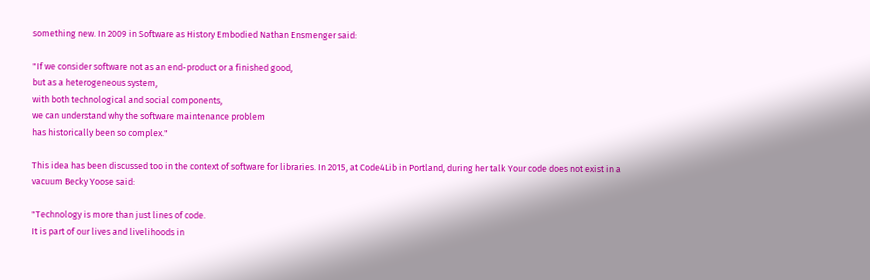something new. In 2009 in Software as History Embodied Nathan Ensmenger said:

"If we consider software not as an end-product or a finished good,
but as a heterogeneous system,
with both technological and social components,
we can understand why the software maintenance problem
has historically been so complex."

This idea has been discussed too in the context of software for libraries. In 2015, at Code4Lib in Portland, during her talk Your code does not exist in a vacuum Becky Yoose said:

"Technology is more than just lines of code.
It is part of our lives and livelihoods in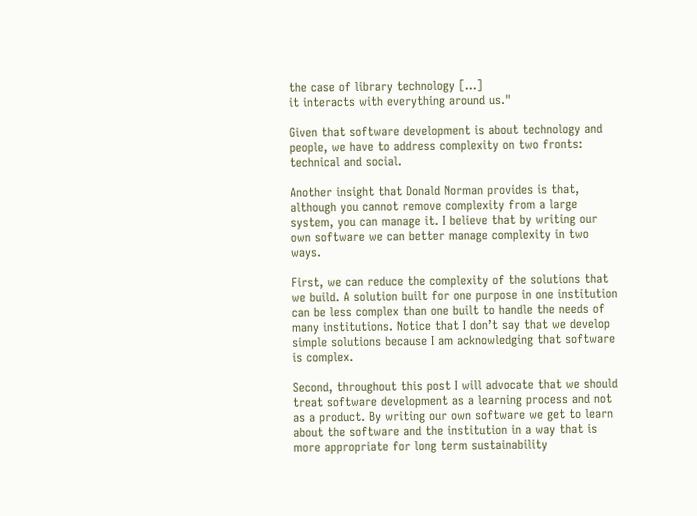the case of library technology […]
it interacts with everything around us."

Given that software development is about technology and people, we have to address complexity on two fronts: technical and social.

Another insight that Donald Norman provides is that, although you cannot remove complexity from a large system, you can manage it. I believe that by writing our own software we can better manage complexity in two ways.

First, we can reduce the complexity of the solutions that we build. A solution built for one purpose in one institution can be less complex than one built to handle the needs of many institutions. Notice that I don’t say that we develop simple solutions because I am acknowledging that software is complex.

Second, throughout this post I will advocate that we should treat software development as a learning process and not as a product. By writing our own software we get to learn about the software and the institution in a way that is more appropriate for long term sustainability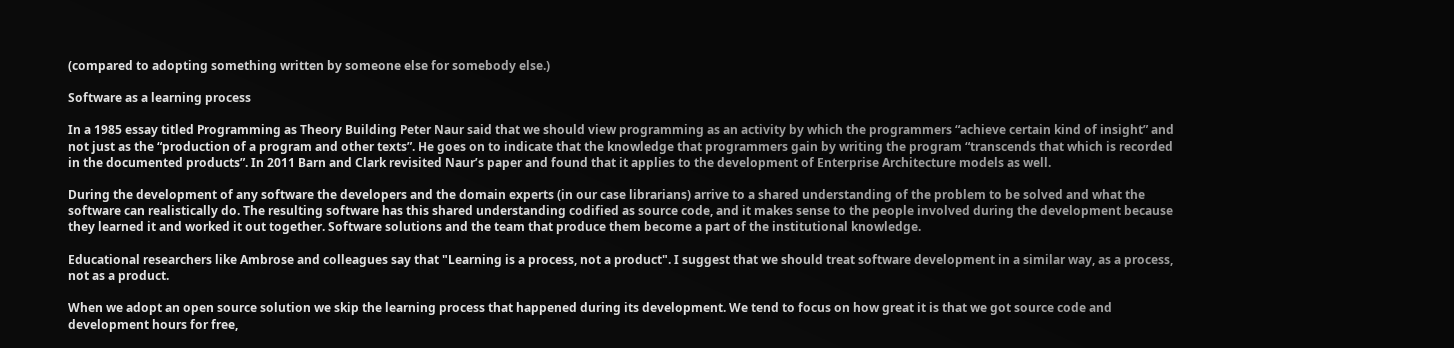(compared to adopting something written by someone else for somebody else.)

Software as a learning process

In a 1985 essay titled Programming as Theory Building Peter Naur said that we should view programming as an activity by which the programmers “achieve certain kind of insight” and not just as the “production of a program and other texts”. He goes on to indicate that the knowledge that programmers gain by writing the program “transcends that which is recorded in the documented products”. In 2011 Barn and Clark revisited Naur’s paper and found that it applies to the development of Enterprise Architecture models as well.

During the development of any software the developers and the domain experts (in our case librarians) arrive to a shared understanding of the problem to be solved and what the software can realistically do. The resulting software has this shared understanding codified as source code, and it makes sense to the people involved during the development because they learned it and worked it out together. Software solutions and the team that produce them become a part of the institutional knowledge.

Educational researchers like Ambrose and colleagues say that "Learning is a process, not a product". I suggest that we should treat software development in a similar way, as a process, not as a product.

When we adopt an open source solution we skip the learning process that happened during its development. We tend to focus on how great it is that we got source code and development hours for free,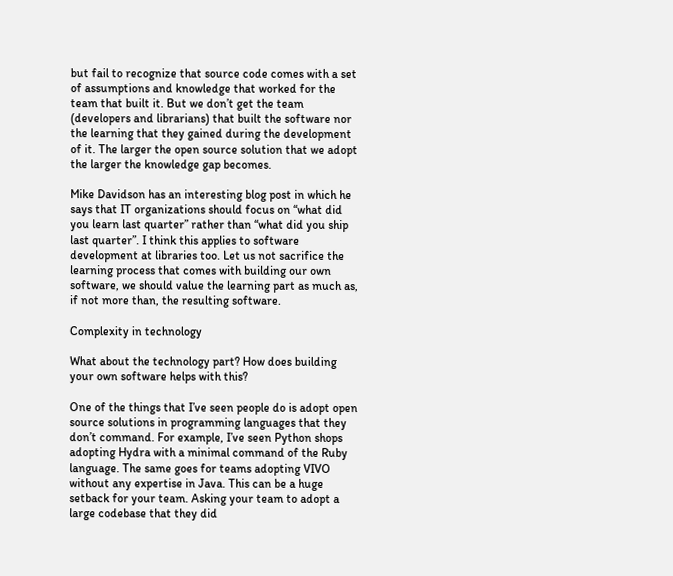but fail to recognize that source code comes with a set of assumptions and knowledge that worked for the team that built it. But we don’t get the team (developers and librarians) that built the software nor the learning that they gained during the development of it. The larger the open source solution that we adopt the larger the knowledge gap becomes.

Mike Davidson has an interesting blog post in which he says that IT organizations should focus on “what did you learn last quarter” rather than “what did you ship last quarter”. I think this applies to software development at libraries too. Let us not sacrifice the learning process that comes with building our own software, we should value the learning part as much as, if not more than, the resulting software.

Complexity in technology

What about the technology part? How does building your own software helps with this?

One of the things that I’ve seen people do is adopt open source solutions in programming languages that they don’t command. For example, I’ve seen Python shops adopting Hydra with a minimal command of the Ruby language. The same goes for teams adopting VIVO without any expertise in Java. This can be a huge setback for your team. Asking your team to adopt a large codebase that they did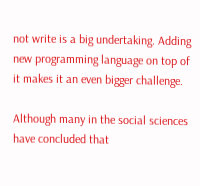not write is a big undertaking. Adding new programming language on top of it makes it an even bigger challenge.

Although many in the social sciences have concluded that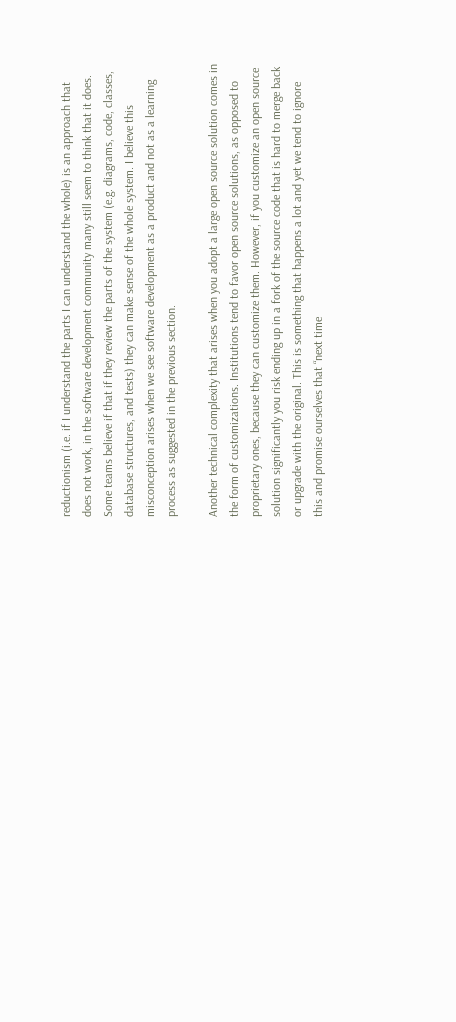reductionism (i.e. if I understand the parts I can understand the whole) is an approach that does not work, in the software development community many still seem to think that it does. Some teams believe if that if they review the parts of the system (e.g. diagrams, code, classes, database structures, and tests) they can make sense of the whole system. I believe this misconception arises when we see software development as a product and not as a learning process as suggested in the previous section.

Another technical complexity that arises when you adopt a large open source solution comes in the form of customizations. Institutions tend to favor open source solutions, as opposed to proprietary ones, because they can customize them. However, if you customize an open source solution significantly you risk ending up in a fork of the source code that is hard to merge back or upgrade with the original. This is something that happens a lot and yet we tend to ignore this and promise ourselves that “next time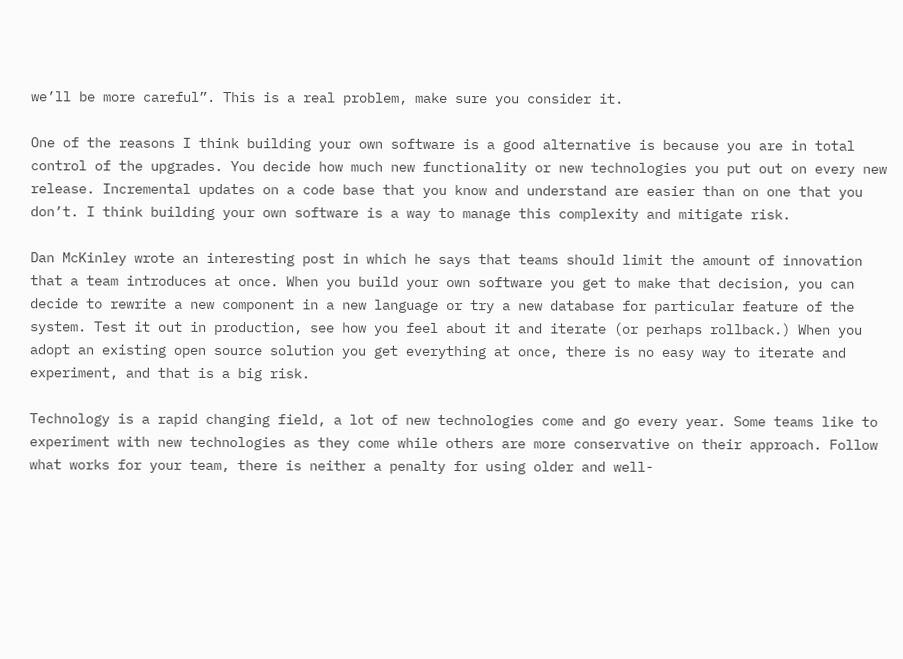we’ll be more careful”. This is a real problem, make sure you consider it.

One of the reasons I think building your own software is a good alternative is because you are in total control of the upgrades. You decide how much new functionality or new technologies you put out on every new release. Incremental updates on a code base that you know and understand are easier than on one that you don’t. I think building your own software is a way to manage this complexity and mitigate risk.

Dan McKinley wrote an interesting post in which he says that teams should limit the amount of innovation that a team introduces at once. When you build your own software you get to make that decision, you can decide to rewrite a new component in a new language or try a new database for particular feature of the system. Test it out in production, see how you feel about it and iterate (or perhaps rollback.) When you adopt an existing open source solution you get everything at once, there is no easy way to iterate and experiment, and that is a big risk.

Technology is a rapid changing field, a lot of new technologies come and go every year. Some teams like to experiment with new technologies as they come while others are more conservative on their approach. Follow what works for your team, there is neither a penalty for using older and well-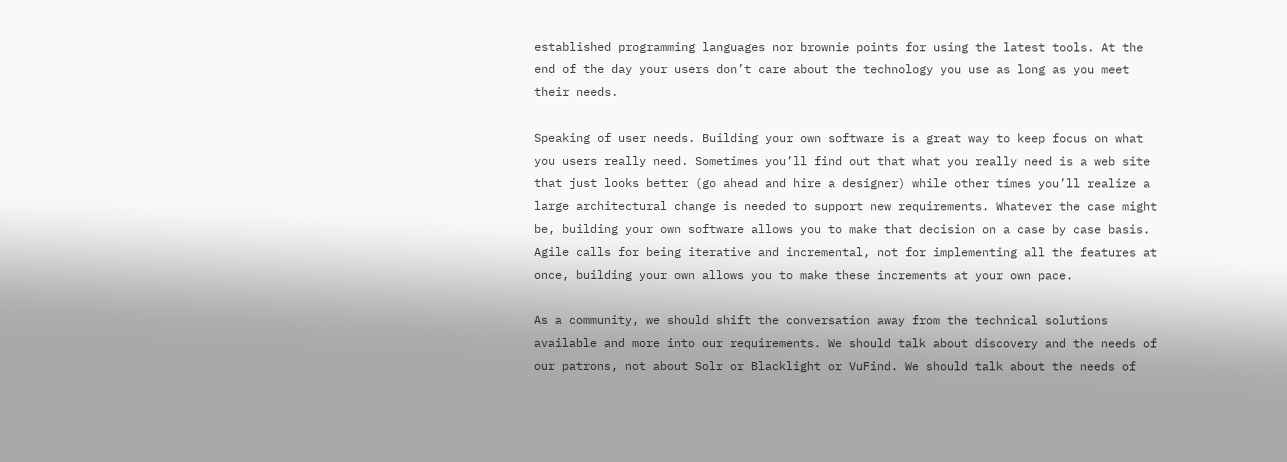established programming languages nor brownie points for using the latest tools. At the end of the day your users don’t care about the technology you use as long as you meet their needs.

Speaking of user needs. Building your own software is a great way to keep focus on what you users really need. Sometimes you’ll find out that what you really need is a web site that just looks better (go ahead and hire a designer) while other times you’ll realize a large architectural change is needed to support new requirements. Whatever the case might be, building your own software allows you to make that decision on a case by case basis. Agile calls for being iterative and incremental, not for implementing all the features at once, building your own allows you to make these increments at your own pace.

As a community, we should shift the conversation away from the technical solutions available and more into our requirements. We should talk about discovery and the needs of our patrons, not about Solr or Blacklight or VuFind. We should talk about the needs of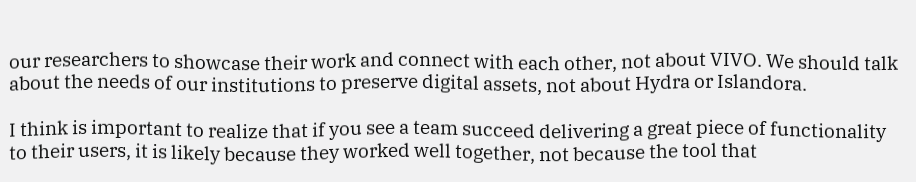our researchers to showcase their work and connect with each other, not about VIVO. We should talk about the needs of our institutions to preserve digital assets, not about Hydra or Islandora.

I think is important to realize that if you see a team succeed delivering a great piece of functionality to their users, it is likely because they worked well together, not because the tool that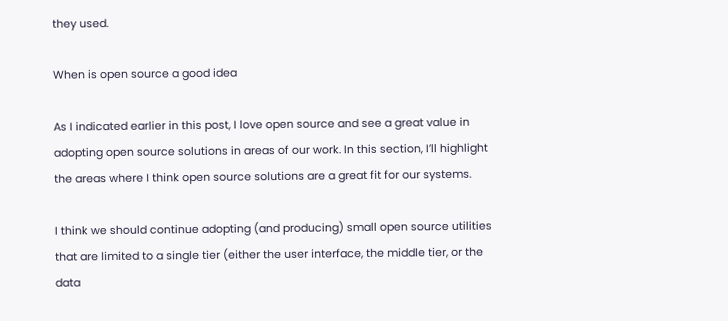they used.

When is open source a good idea

As I indicated earlier in this post, I love open source and see a great value in adopting open source solutions in areas of our work. In this section, I’ll highlight the areas where I think open source solutions are a great fit for our systems.

I think we should continue adopting (and producing) small open source utilities that are limited to a single tier (either the user interface, the middle tier, or the data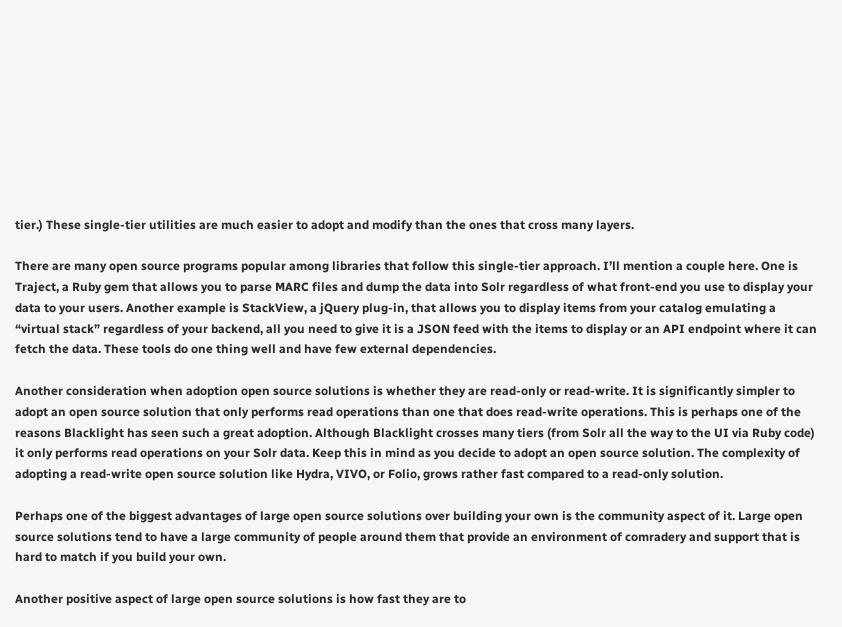tier.) These single-tier utilities are much easier to adopt and modify than the ones that cross many layers.

There are many open source programs popular among libraries that follow this single-tier approach. I’ll mention a couple here. One is Traject, a Ruby gem that allows you to parse MARC files and dump the data into Solr regardless of what front-end you use to display your data to your users. Another example is StackView, a jQuery plug-in, that allows you to display items from your catalog emulating a “virtual stack” regardless of your backend, all you need to give it is a JSON feed with the items to display or an API endpoint where it can fetch the data. These tools do one thing well and have few external dependencies.

Another consideration when adoption open source solutions is whether they are read-only or read-write. It is significantly simpler to adopt an open source solution that only performs read operations than one that does read-write operations. This is perhaps one of the reasons Blacklight has seen such a great adoption. Although Blacklight crosses many tiers (from Solr all the way to the UI via Ruby code) it only performs read operations on your Solr data. Keep this in mind as you decide to adopt an open source solution. The complexity of adopting a read-write open source solution like Hydra, VIVO, or Folio, grows rather fast compared to a read-only solution.

Perhaps one of the biggest advantages of large open source solutions over building your own is the community aspect of it. Large open source solutions tend to have a large community of people around them that provide an environment of comradery and support that is hard to match if you build your own.

Another positive aspect of large open source solutions is how fast they are to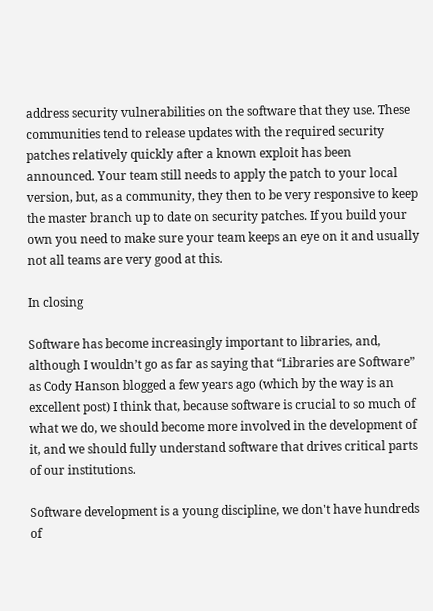address security vulnerabilities on the software that they use. These communities tend to release updates with the required security patches relatively quickly after a known exploit has been announced. Your team still needs to apply the patch to your local version, but, as a community, they then to be very responsive to keep the master branch up to date on security patches. If you build your own you need to make sure your team keeps an eye on it and usually not all teams are very good at this.

In closing

Software has become increasingly important to libraries, and, although I wouldn’t go as far as saying that “Libraries are Software” as Cody Hanson blogged a few years ago (which by the way is an excellent post) I think that, because software is crucial to so much of what we do, we should become more involved in the development of it, and we should fully understand software that drives critical parts of our institutions.

Software development is a young discipline, we don't have hundreds of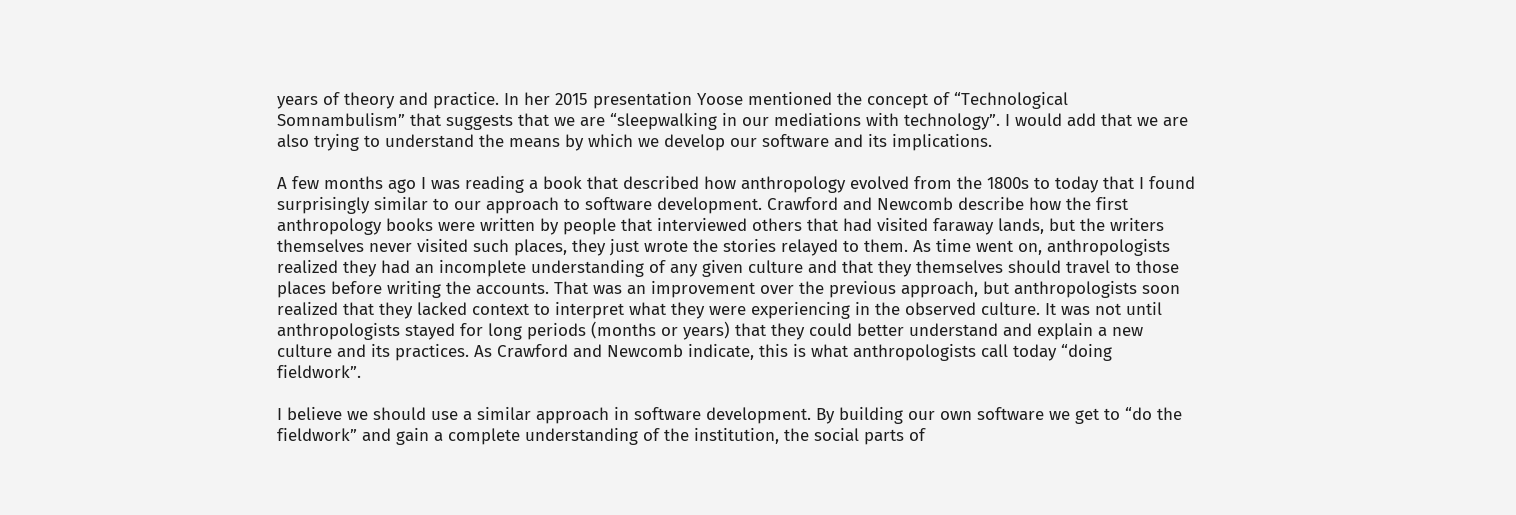years of theory and practice. In her 2015 presentation Yoose mentioned the concept of “Technological Somnambulism” that suggests that we are “sleepwalking in our mediations with technology”. I would add that we are also trying to understand the means by which we develop our software and its implications.

A few months ago I was reading a book that described how anthropology evolved from the 1800s to today that I found surprisingly similar to our approach to software development. Crawford and Newcomb describe how the first anthropology books were written by people that interviewed others that had visited faraway lands, but the writers themselves never visited such places, they just wrote the stories relayed to them. As time went on, anthropologists realized they had an incomplete understanding of any given culture and that they themselves should travel to those places before writing the accounts. That was an improvement over the previous approach, but anthropologists soon realized that they lacked context to interpret what they were experiencing in the observed culture. It was not until anthropologists stayed for long periods (months or years) that they could better understand and explain a new culture and its practices. As Crawford and Newcomb indicate, this is what anthropologists call today “doing fieldwork”.

I believe we should use a similar approach in software development. By building our own software we get to “do the fieldwork” and gain a complete understanding of the institution, the social parts of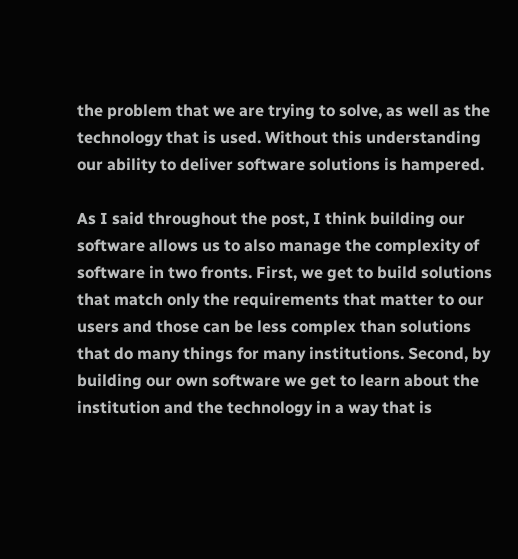the problem that we are trying to solve, as well as the technology that is used. Without this understanding our ability to deliver software solutions is hampered.

As I said throughout the post, I think building our software allows us to also manage the complexity of software in two fronts. First, we get to build solutions that match only the requirements that matter to our users and those can be less complex than solutions that do many things for many institutions. Second, by building our own software we get to learn about the institution and the technology in a way that is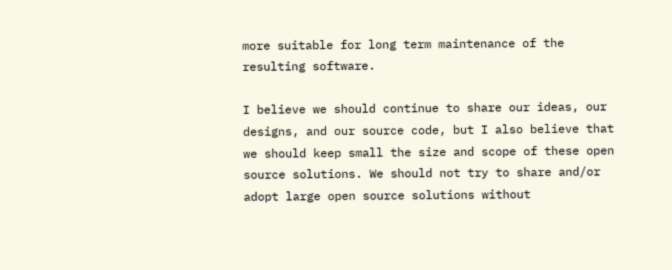more suitable for long term maintenance of the resulting software.

I believe we should continue to share our ideas, our designs, and our source code, but I also believe that we should keep small the size and scope of these open source solutions. We should not try to share and/or adopt large open source solutions without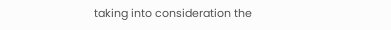taking into consideration the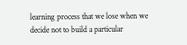learning process that we lose when we decide not to build a particular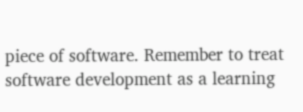piece of software. Remember to treat software development as a learning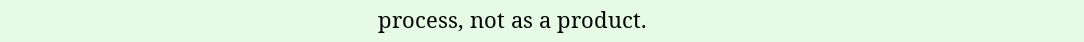process, not as a product.